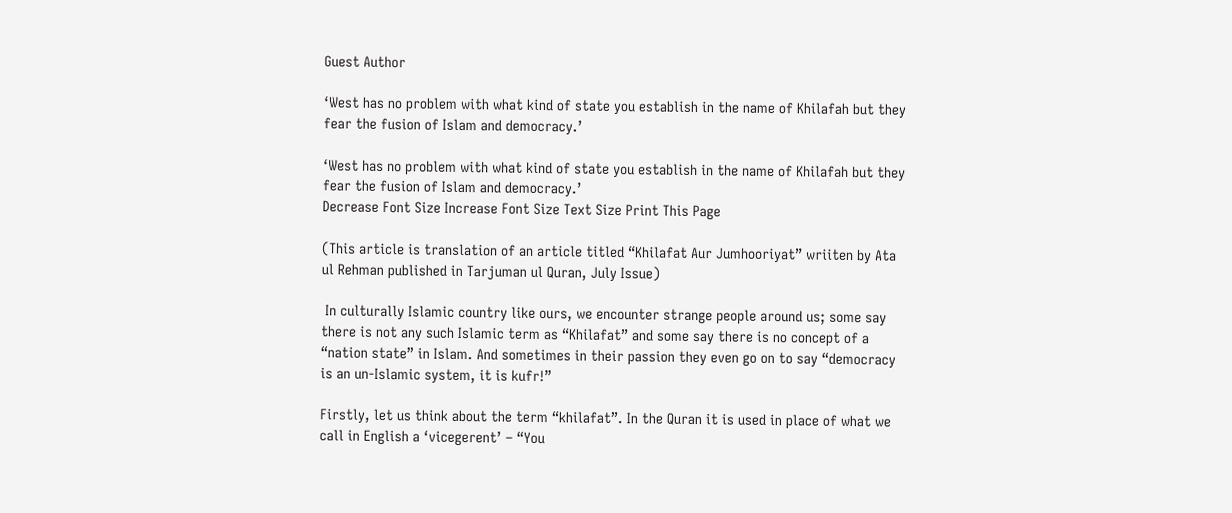Guest Author

‘West has no problem with what kind of state you establish in the name of Khilafah but they fear the fusion of Islam and democracy.’

‘West has no problem with what kind of state you establish in the name of Khilafah but they fear the fusion of Islam and democracy.’
Decrease Font Size Increase Font Size Text Size Print This Page

(This article is translation of an article titled “Khilafat Aur Jumhooriyat” wriiten by Ata ul Rehman published in Tarjuman ul Quran, July Issue)

 In culturally Islamic country like ours, we encounter strange people around us; some say there is not any such Islamic term as “Khilafat” and some say there is no concept of a “nation state” in Islam. And sometimes in their passion they even go on to say “democracy is an un-Islamic system, it is kufr!”

Firstly, let us think about the term “khilafat”. In the Quran it is used in place of what we call in English a ‘vicegerent’ – “You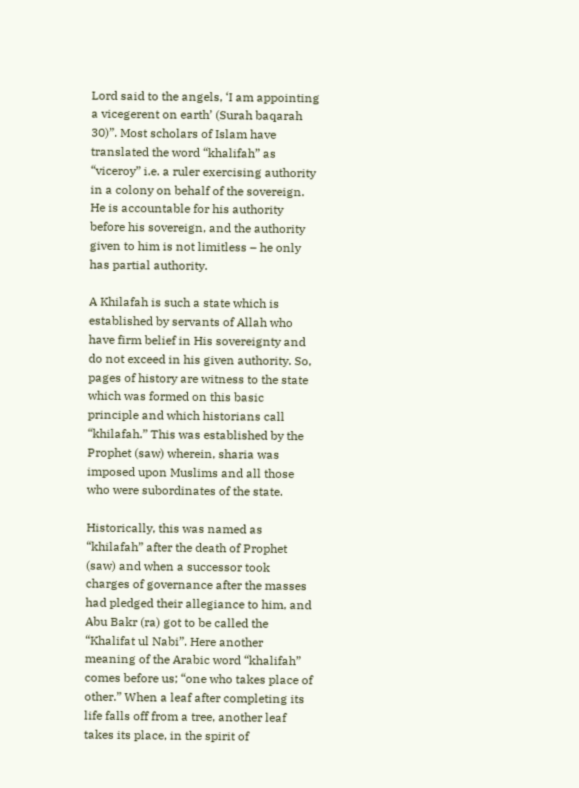Lord said to the angels, ‘I am appointing a vicegerent on earth’ (Surah baqarah 30)”. Most scholars of Islam have translated the word “khalifah” as “viceroy” i.e. a ruler exercising authority in a colony on behalf of the sovereign. He is accountable for his authority before his sovereign, and the authority given to him is not limitless – he only has partial authority.

A Khilafah is such a state which is established by servants of Allah who have firm belief in His sovereignty and do not exceed in his given authority. So, pages of history are witness to the state which was formed on this basic principle and which historians call “khilafah.” This was established by the Prophet (saw) wherein, sharia was imposed upon Muslims and all those who were subordinates of the state.

Historically, this was named as “khilafah” after the death of Prophet (saw) and when a successor took charges of governance after the masses had pledged their allegiance to him, and Abu Bakr (ra) got to be called the “Khalifat ul Nabi”. Here another meaning of the Arabic word “khalifah” comes before us; “one who takes place of other.” When a leaf after completing its life falls off from a tree, another leaf takes its place, in the spirit of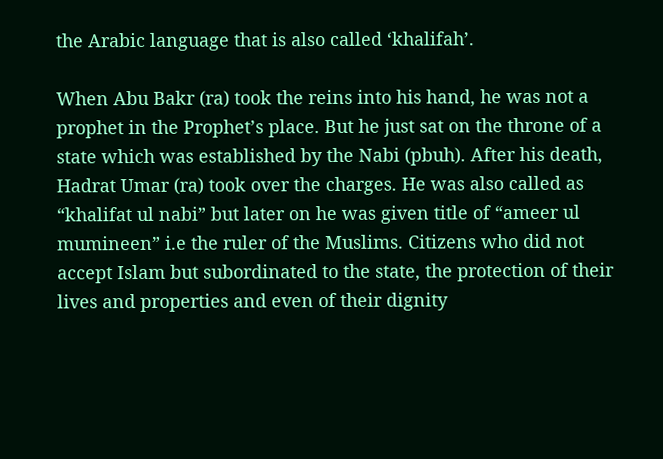the Arabic language that is also called ‘khalifah’.

When Abu Bakr (ra) took the reins into his hand, he was not a prophet in the Prophet’s place. But he just sat on the throne of a state which was established by the Nabi (pbuh). After his death, Hadrat Umar (ra) took over the charges. He was also called as “khalifat ul nabi” but later on he was given title of “ameer ul mumineen” i.e the ruler of the Muslims. Citizens who did not accept Islam but subordinated to the state, the protection of their lives and properties and even of their dignity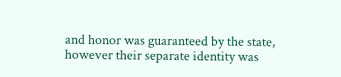and honor was guaranteed by the state, however their separate identity was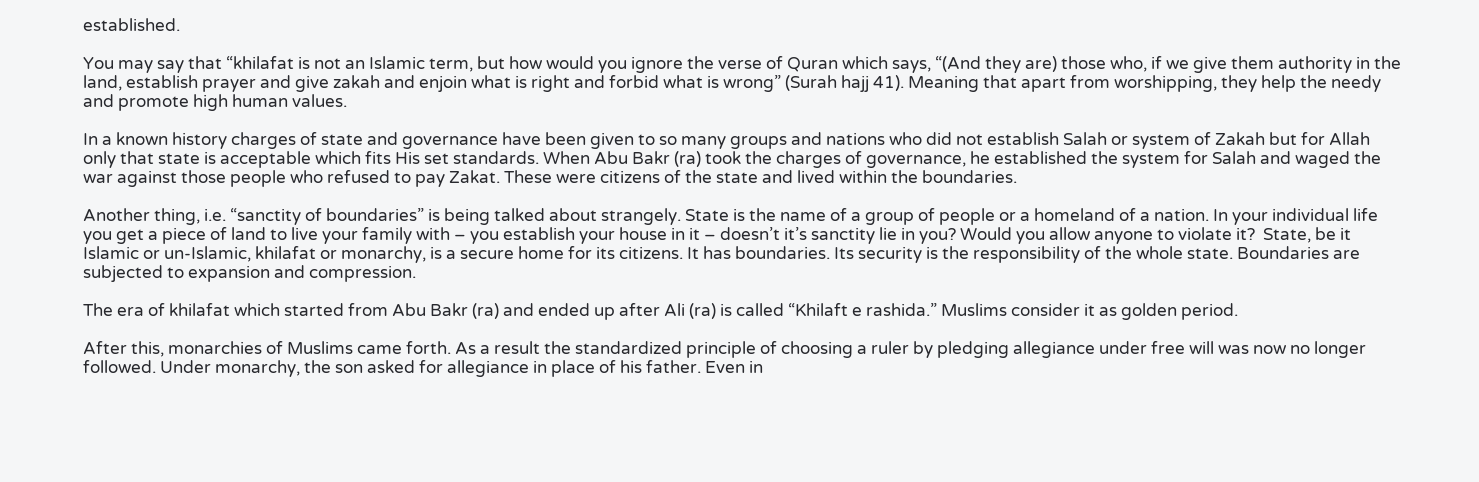established.

You may say that “khilafat is not an Islamic term, but how would you ignore the verse of Quran which says, “(And they are) those who, if we give them authority in the land, establish prayer and give zakah and enjoin what is right and forbid what is wrong” (Surah hajj 41). Meaning that apart from worshipping, they help the needy and promote high human values.

In a known history charges of state and governance have been given to so many groups and nations who did not establish Salah or system of Zakah but for Allah only that state is acceptable which fits His set standards. When Abu Bakr (ra) took the charges of governance, he established the system for Salah and waged the war against those people who refused to pay Zakat. These were citizens of the state and lived within the boundaries.

Another thing, i.e. “sanctity of boundaries” is being talked about strangely. State is the name of a group of people or a homeland of a nation. In your individual life you get a piece of land to live your family with – you establish your house in it – doesn’t it’s sanctity lie in you? Would you allow anyone to violate it?  State, be it Islamic or un-Islamic, khilafat or monarchy, is a secure home for its citizens. It has boundaries. Its security is the responsibility of the whole state. Boundaries are subjected to expansion and compression.

The era of khilafat which started from Abu Bakr (ra) and ended up after Ali (ra) is called “Khilaft e rashida.” Muslims consider it as golden period.

After this, monarchies of Muslims came forth. As a result the standardized principle of choosing a ruler by pledging allegiance under free will was now no longer followed. Under monarchy, the son asked for allegiance in place of his father. Even in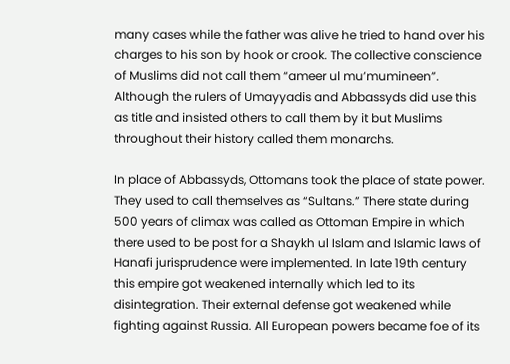many cases while the father was alive he tried to hand over his charges to his son by hook or crook. The collective conscience of Muslims did not call them “ameer ul mu’mumineen”. Although the rulers of Umayyadis and Abbassyds did use this as title and insisted others to call them by it but Muslims throughout their history called them monarchs.

In place of Abbassyds, Ottomans took the place of state power. They used to call themselves as “Sultans.” There state during 500 years of climax was called as Ottoman Empire in which there used to be post for a Shaykh ul Islam and Islamic laws of Hanafi jurisprudence were implemented. In late 19th century this empire got weakened internally which led to its disintegration. Their external defense got weakened while fighting against Russia. All European powers became foe of its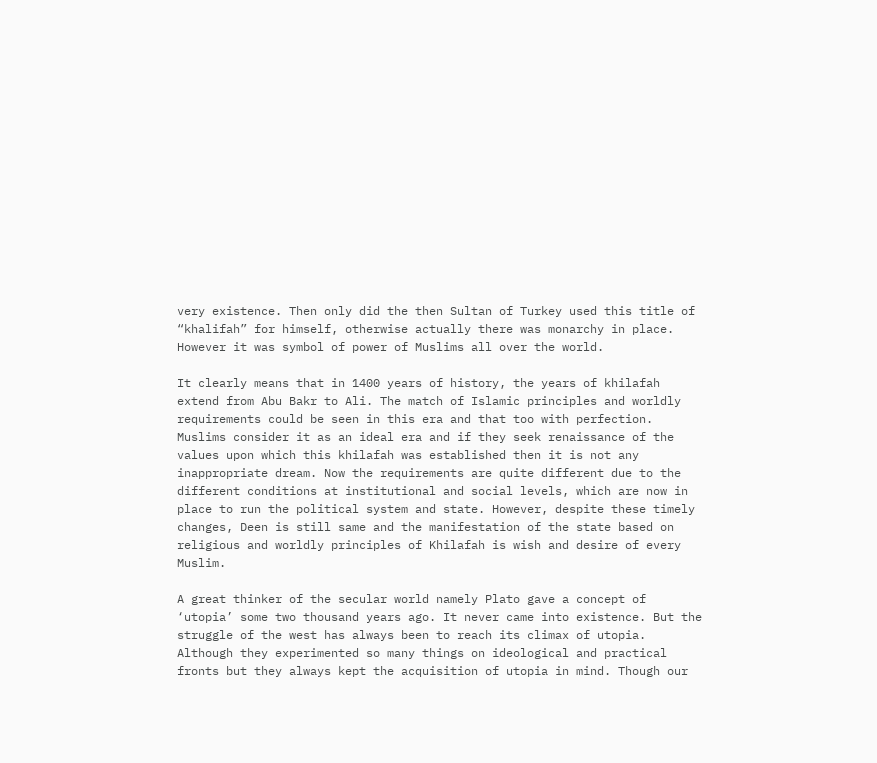very existence. Then only did the then Sultan of Turkey used this title of “khalifah” for himself, otherwise actually there was monarchy in place. However it was symbol of power of Muslims all over the world.

It clearly means that in 1400 years of history, the years of khilafah extend from Abu Bakr to Ali. The match of Islamic principles and worldly requirements could be seen in this era and that too with perfection. Muslims consider it as an ideal era and if they seek renaissance of the values upon which this khilafah was established then it is not any inappropriate dream. Now the requirements are quite different due to the different conditions at institutional and social levels, which are now in place to run the political system and state. However, despite these timely changes, Deen is still same and the manifestation of the state based on religious and worldly principles of Khilafah is wish and desire of every Muslim.

A great thinker of the secular world namely Plato gave a concept of ‘utopia’ some two thousand years ago. It never came into existence. But the struggle of the west has always been to reach its climax of utopia. Although they experimented so many things on ideological and practical fronts but they always kept the acquisition of utopia in mind. Though our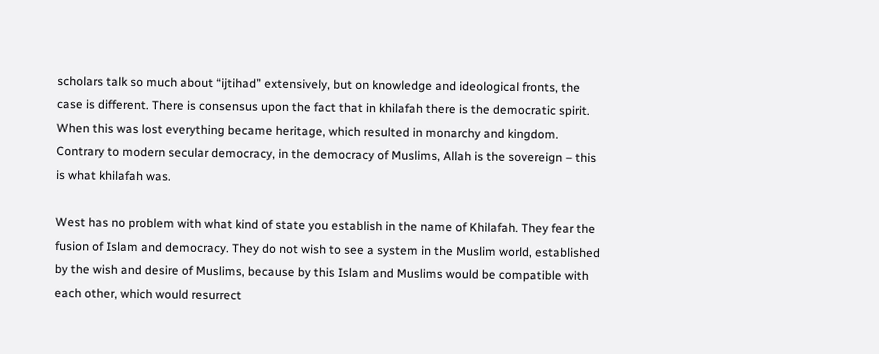scholars talk so much about “ijtihad” extensively, but on knowledge and ideological fronts, the case is different. There is consensus upon the fact that in khilafah there is the democratic spirit. When this was lost everything became heritage, which resulted in monarchy and kingdom. Contrary to modern secular democracy, in the democracy of Muslims, Allah is the sovereign – this is what khilafah was.

West has no problem with what kind of state you establish in the name of Khilafah. They fear the fusion of Islam and democracy. They do not wish to see a system in the Muslim world, established by the wish and desire of Muslims, because by this Islam and Muslims would be compatible with each other, which would resurrect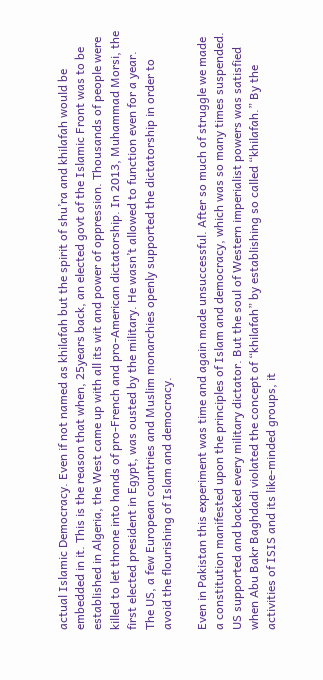actual Islamic Democracy. Even if not named as khilafah but the spirit of shu’ra and khilafah would be embedded in it. This is the reason that when, 25years back, an elected govt of the Islamic Front was to be established in Algeria, the West came up with all its wit and power of oppression. Thousands of people were killed to let throne into hands of pro-French and pro-American dictatorship. In 2013, Muhammad Morsi, the first elected president in Egypt, was ousted by the military. He wasn’t allowed to function even for a year. The US, a few European countries and Muslim monarchies openly supported the dictatorship in order to avoid the flourishing of Islam and democracy.

Even in Pakistan this experiment was time and again made unsuccessful. After so much of struggle we made a constitution manifested upon the principles of Islam and democracy, which was so many times suspended. US supported and backed every military dictator. But the soul of Western imperialist powers was satisfied when Abu Bakr Baghdadi violated the concept of “khilafah” by establishing so called “khilafah.” By the activities of ISIS and its like-minded groups, it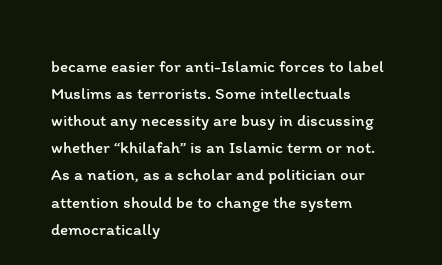became easier for anti-Islamic forces to label Muslims as terrorists. Some intellectuals without any necessity are busy in discussing whether “khilafah” is an Islamic term or not. As a nation, as a scholar and politician our attention should be to change the system democratically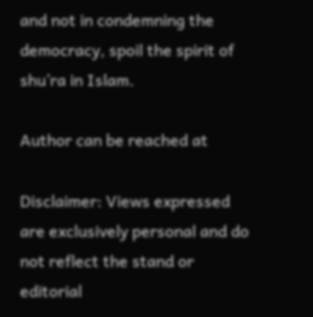and not in condemning the democracy, spoil the spirit of shu’ra in Islam.

Author can be reached at

Disclaimer: Views expressed are exclusively personal and do not reflect the stand or editorial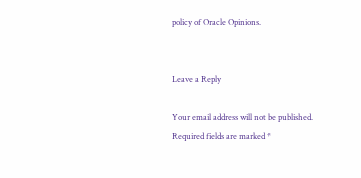policy of Oracle Opinions.


Leave a Reply

Your email address will not be published. Required fields are marked *